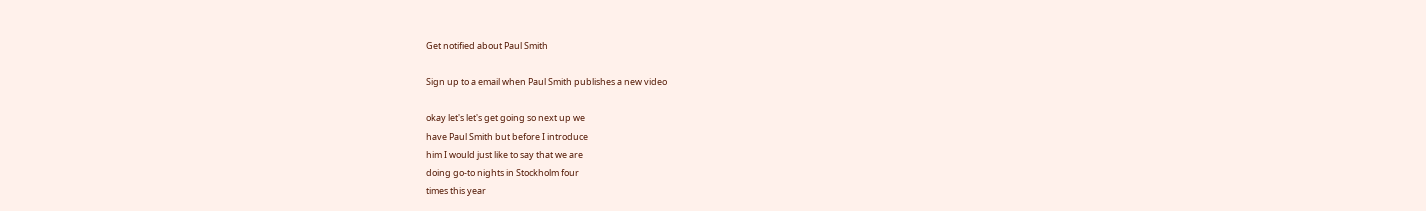Get notified about Paul Smith

Sign up to a email when Paul Smith publishes a new video

okay let's let's get going so next up we
have Paul Smith but before I introduce
him I would just like to say that we are
doing go-to nights in Stockholm four
times this year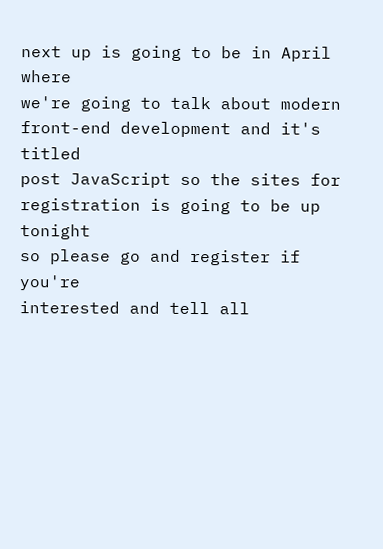next up is going to be in April where
we're going to talk about modern
front-end development and it's titled
post JavaScript so the sites for
registration is going to be up tonight
so please go and register if you're
interested and tell all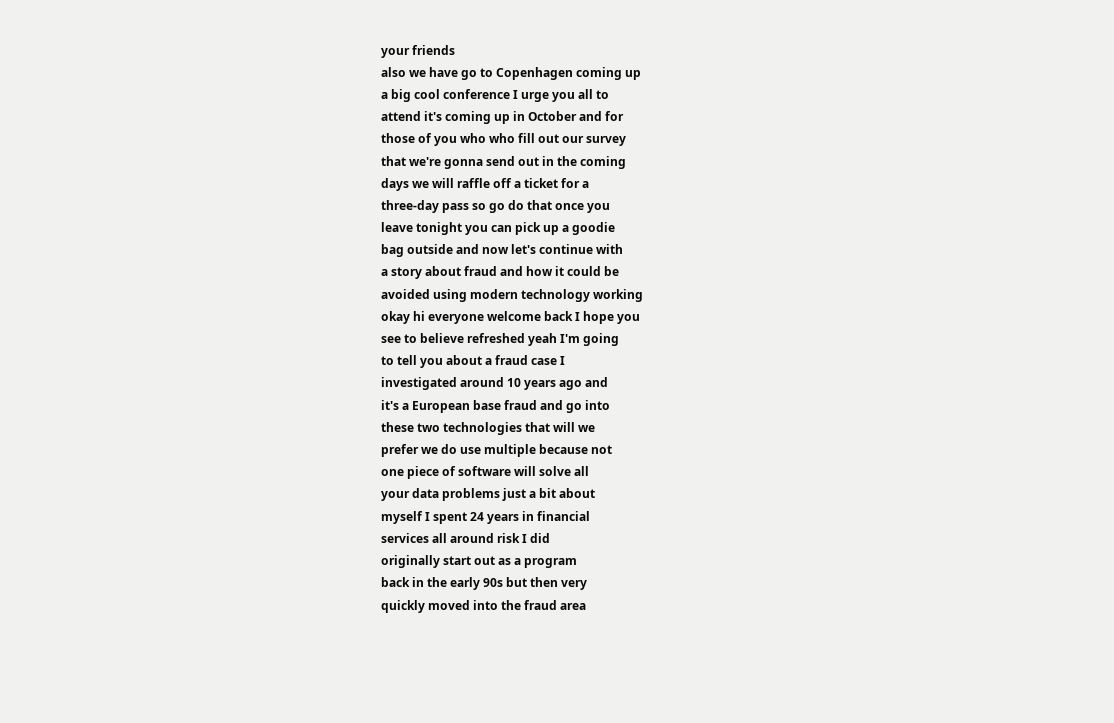your friends
also we have go to Copenhagen coming up
a big cool conference I urge you all to
attend it's coming up in October and for
those of you who who fill out our survey
that we're gonna send out in the coming
days we will raffle off a ticket for a
three-day pass so go do that once you
leave tonight you can pick up a goodie
bag outside and now let's continue with
a story about fraud and how it could be
avoided using modern technology working
okay hi everyone welcome back I hope you
see to believe refreshed yeah I'm going
to tell you about a fraud case I
investigated around 10 years ago and
it's a European base fraud and go into
these two technologies that will we
prefer we do use multiple because not
one piece of software will solve all
your data problems just a bit about
myself I spent 24 years in financial
services all around risk I did
originally start out as a program
back in the early 90s but then very
quickly moved into the fraud area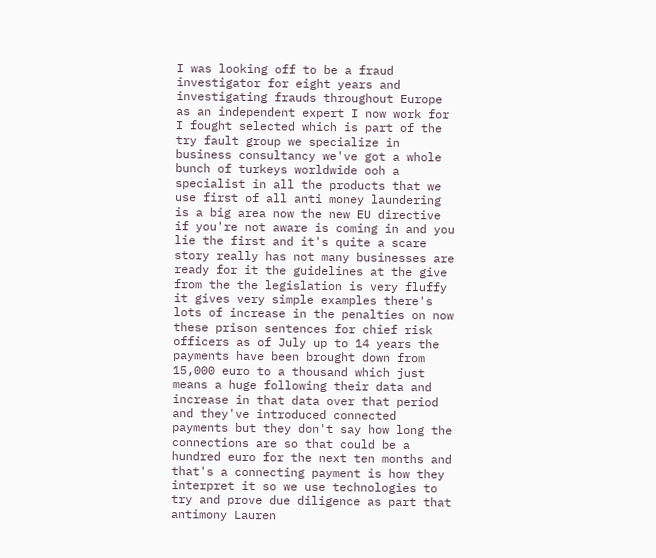I was looking off to be a fraud
investigator for eight years and
investigating frauds throughout Europe
as an independent expert I now work for
I fought selected which is part of the
try fault group we specialize in
business consultancy we've got a whole
bunch of turkeys worldwide ooh a
specialist in all the products that we
use first of all anti money laundering
is a big area now the new EU directive
if you're not aware is coming in and you
lie the first and it's quite a scare
story really has not many businesses are
ready for it the guidelines at the give
from the the legislation is very fluffy
it gives very simple examples there's
lots of increase in the penalties on now
these prison sentences for chief risk
officers as of July up to 14 years the
payments have been brought down from
15,000 euro to a thousand which just
means a huge following their data and
increase in that data over that period
and they've introduced connected
payments but they don't say how long the
connections are so that could be a
hundred euro for the next ten months and
that's a connecting payment is how they
interpret it so we use technologies to
try and prove due diligence as part that
antimony Lauren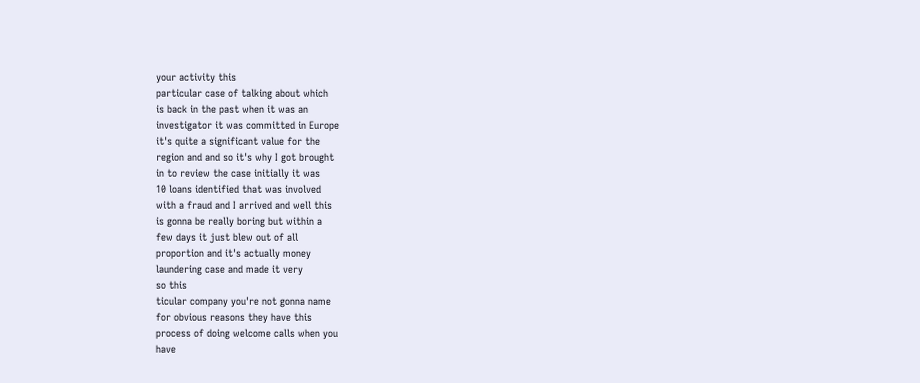your activity this
particular case of talking about which
is back in the past when it was an
investigator it was committed in Europe
it's quite a significant value for the
region and and so it's why I got brought
in to review the case initially it was
10 loans identified that was involved
with a fraud and I arrived and well this
is gonna be really boring but within a
few days it just blew out of all
proportion and it's actually money
laundering case and made it very
so this
ticular company you're not gonna name
for obvious reasons they have this
process of doing welcome calls when you
have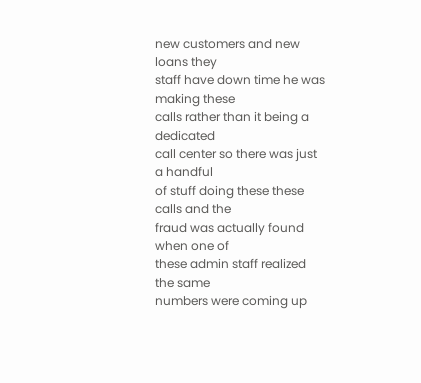new customers and new loans they
staff have down time he was making these
calls rather than it being a dedicated
call center so there was just a handful
of stuff doing these these calls and the
fraud was actually found when one of
these admin staff realized the same
numbers were coming up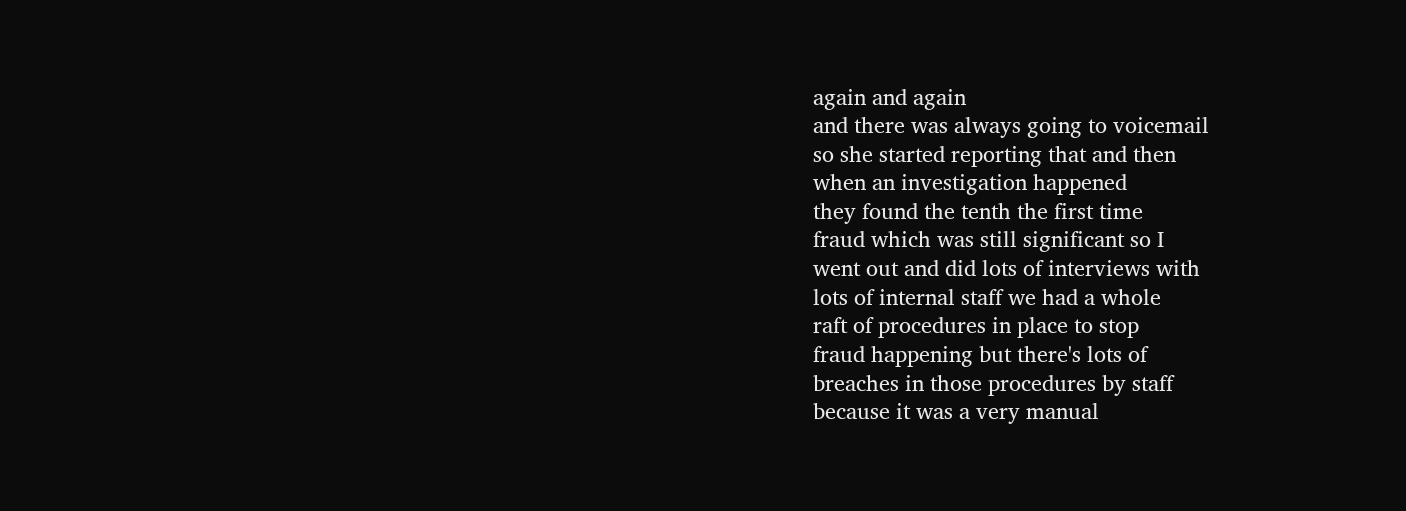again and again
and there was always going to voicemail
so she started reporting that and then
when an investigation happened
they found the tenth the first time
fraud which was still significant so I
went out and did lots of interviews with
lots of internal staff we had a whole
raft of procedures in place to stop
fraud happening but there's lots of
breaches in those procedures by staff
because it was a very manual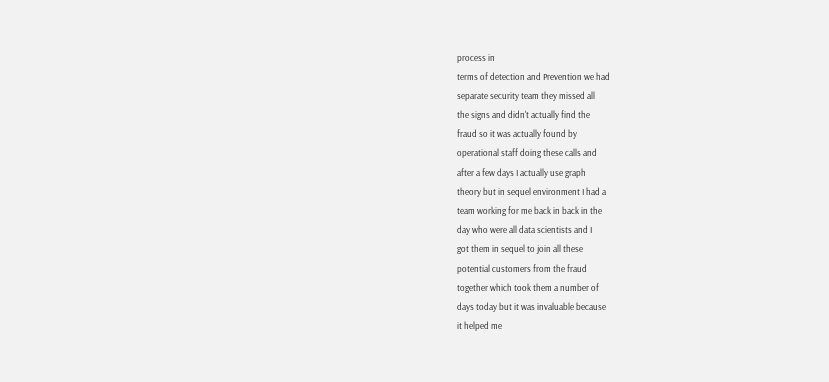process in
terms of detection and Prevention we had
separate security team they missed all
the signs and didn't actually find the
fraud so it was actually found by
operational staff doing these calls and
after a few days I actually use graph
theory but in sequel environment I had a
team working for me back in back in the
day who were all data scientists and I
got them in sequel to join all these
potential customers from the fraud
together which took them a number of
days today but it was invaluable because
it helped me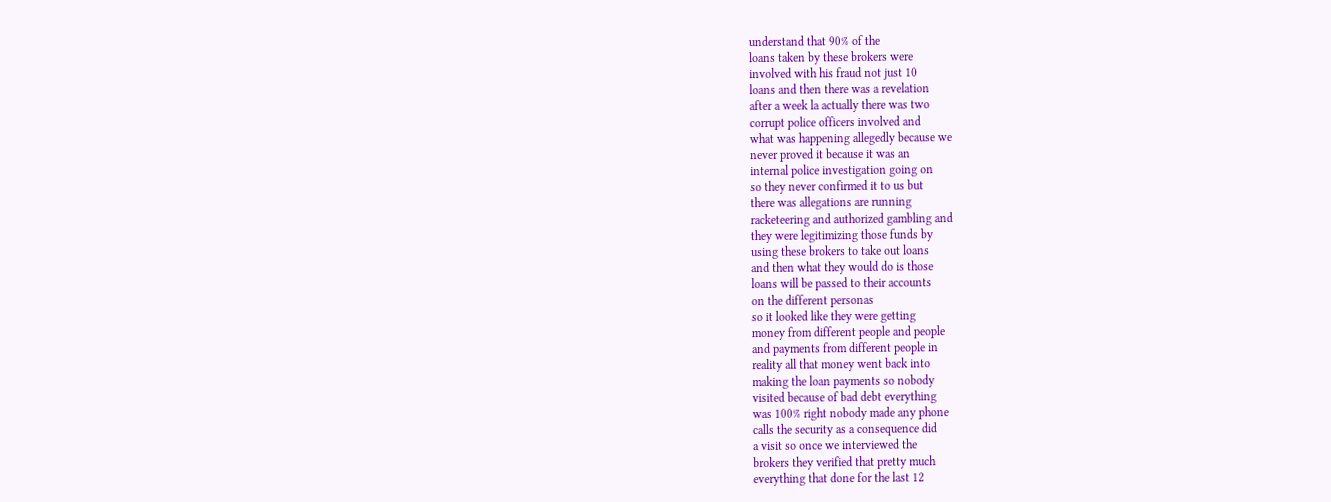understand that 90% of the
loans taken by these brokers were
involved with his fraud not just 10
loans and then there was a revelation
after a week la actually there was two
corrupt police officers involved and
what was happening allegedly because we
never proved it because it was an
internal police investigation going on
so they never confirmed it to us but
there was allegations are running
racketeering and authorized gambling and
they were legitimizing those funds by
using these brokers to take out loans
and then what they would do is those
loans will be passed to their accounts
on the different personas
so it looked like they were getting
money from different people and people
and payments from different people in
reality all that money went back into
making the loan payments so nobody
visited because of bad debt everything
was 100% right nobody made any phone
calls the security as a consequence did
a visit so once we interviewed the
brokers they verified that pretty much
everything that done for the last 12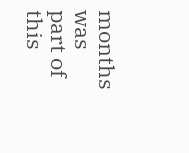months was part of this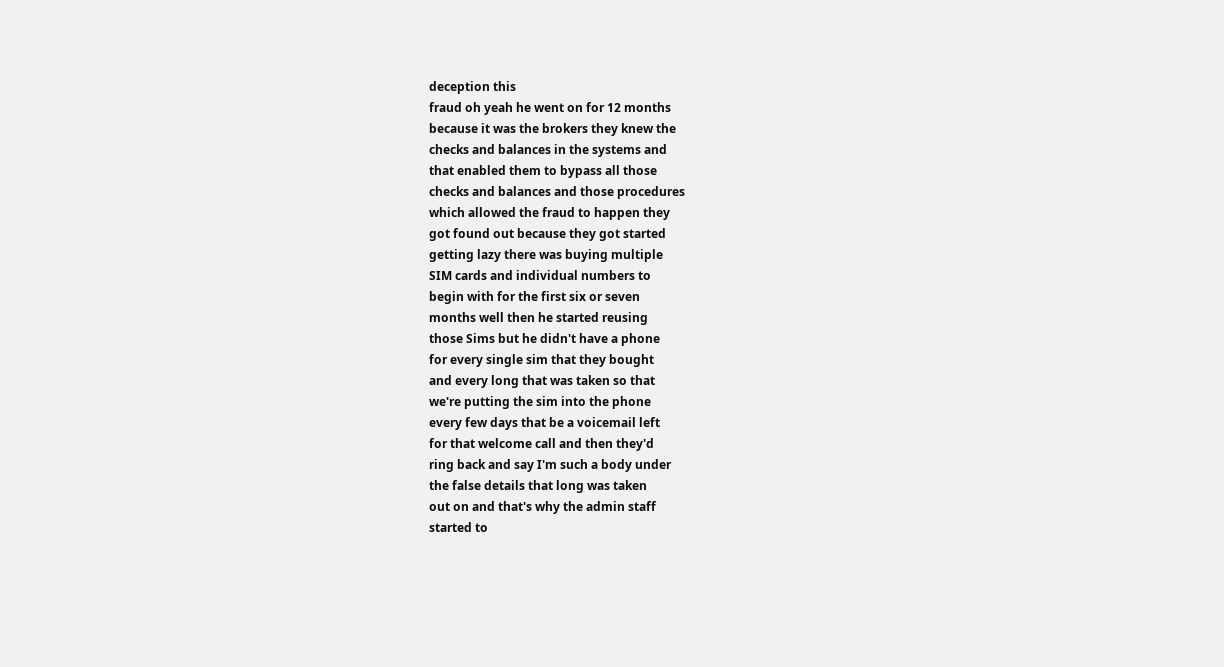deception this
fraud oh yeah he went on for 12 months
because it was the brokers they knew the
checks and balances in the systems and
that enabled them to bypass all those
checks and balances and those procedures
which allowed the fraud to happen they
got found out because they got started
getting lazy there was buying multiple
SIM cards and individual numbers to
begin with for the first six or seven
months well then he started reusing
those Sims but he didn't have a phone
for every single sim that they bought
and every long that was taken so that
we're putting the sim into the phone
every few days that be a voicemail left
for that welcome call and then they'd
ring back and say I'm such a body under
the false details that long was taken
out on and that's why the admin staff
started to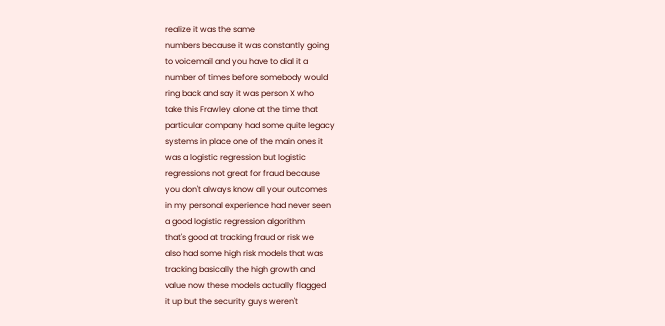realize it was the same
numbers because it was constantly going
to voicemail and you have to dial it a
number of times before somebody would
ring back and say it was person X who
take this Frawley alone at the time that
particular company had some quite legacy
systems in place one of the main ones it
was a logistic regression but logistic
regressions not great for fraud because
you don't always know all your outcomes
in my personal experience had never seen
a good logistic regression algorithm
that's good at tracking fraud or risk we
also had some high risk models that was
tracking basically the high growth and
value now these models actually flagged
it up but the security guys weren't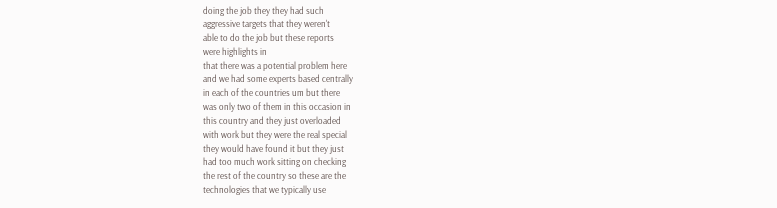doing the job they they had such
aggressive targets that they weren't
able to do the job but these reports
were highlights in
that there was a potential problem here
and we had some experts based centrally
in each of the countries um but there
was only two of them in this occasion in
this country and they just overloaded
with work but they were the real special
they would have found it but they just
had too much work sitting on checking
the rest of the country so these are the
technologies that we typically use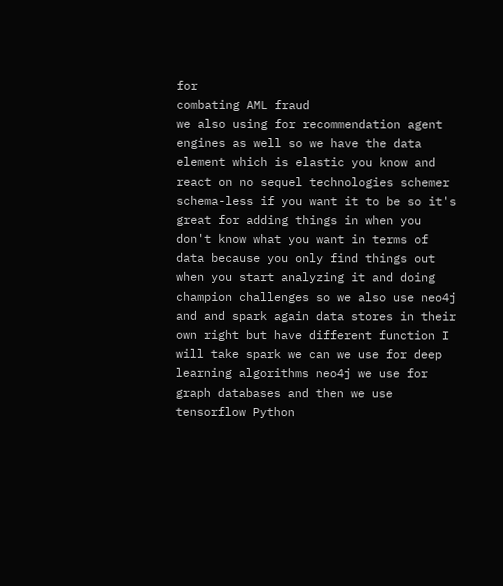for
combating AML fraud
we also using for recommendation agent
engines as well so we have the data
element which is elastic you know and
react on no sequel technologies schemer
schema-less if you want it to be so it's
great for adding things in when you
don't know what you want in terms of
data because you only find things out
when you start analyzing it and doing
champion challenges so we also use neo4j
and and spark again data stores in their
own right but have different function I
will take spark we can we use for deep
learning algorithms neo4j we use for
graph databases and then we use
tensorflow Python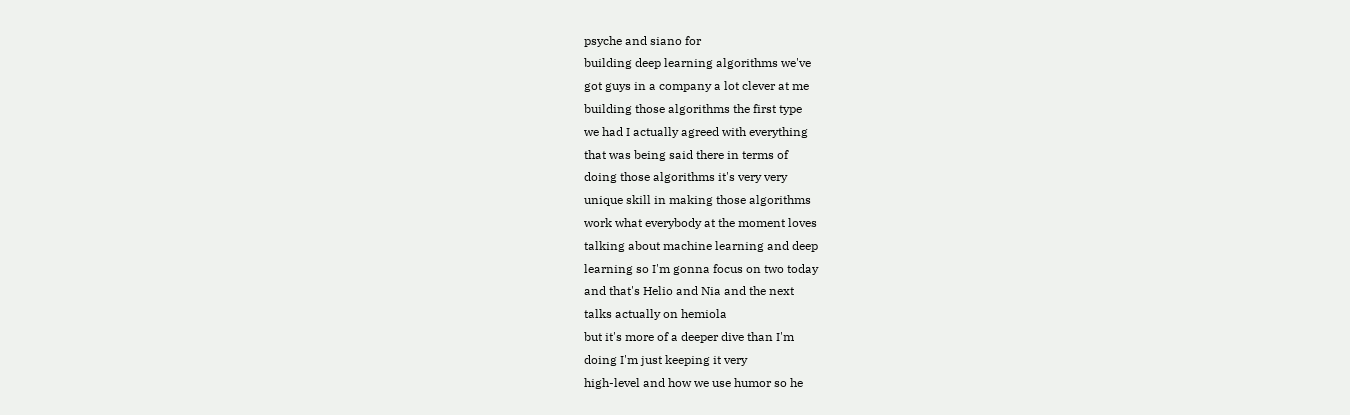psyche and siano for
building deep learning algorithms we've
got guys in a company a lot clever at me
building those algorithms the first type
we had I actually agreed with everything
that was being said there in terms of
doing those algorithms it's very very
unique skill in making those algorithms
work what everybody at the moment loves
talking about machine learning and deep
learning so I'm gonna focus on two today
and that's Helio and Nia and the next
talks actually on hemiola
but it's more of a deeper dive than I'm
doing I'm just keeping it very
high-level and how we use humor so he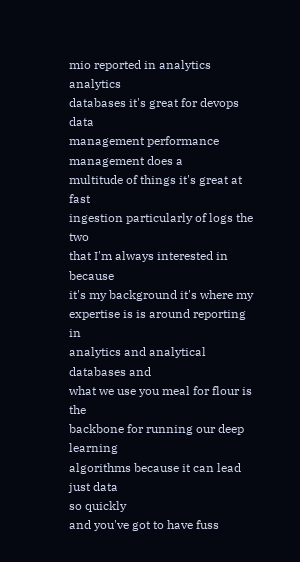mio reported in analytics analytics
databases it's great for devops data
management performance management does a
multitude of things it's great at fast
ingestion particularly of logs the two
that I'm always interested in because
it's my background it's where my
expertise is is around reporting in
analytics and analytical databases and
what we use you meal for flour is the
backbone for running our deep learning
algorithms because it can lead just data
so quickly
and you've got to have fuss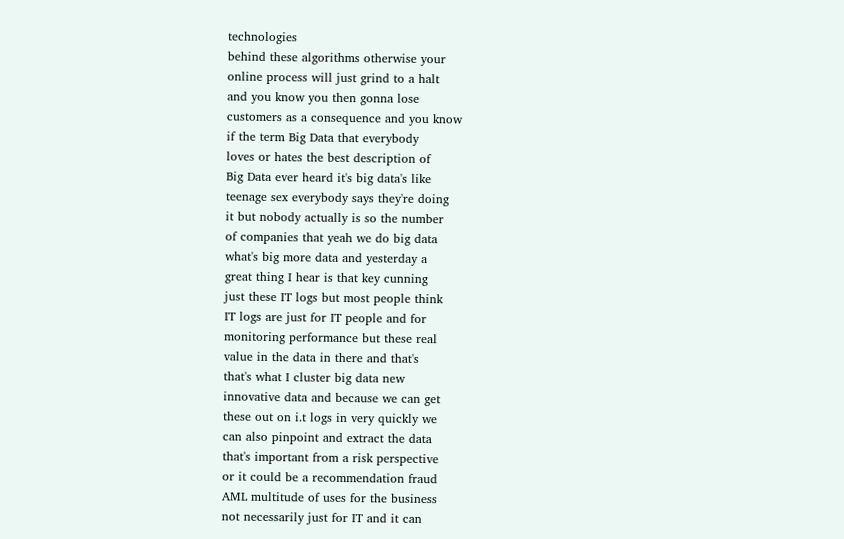technologies
behind these algorithms otherwise your
online process will just grind to a halt
and you know you then gonna lose
customers as a consequence and you know
if the term Big Data that everybody
loves or hates the best description of
Big Data ever heard it's big data's like
teenage sex everybody says they're doing
it but nobody actually is so the number
of companies that yeah we do big data
what's big more data and yesterday a
great thing I hear is that key cunning
just these IT logs but most people think
IT logs are just for IT people and for
monitoring performance but these real
value in the data in there and that's
that's what I cluster big data new
innovative data and because we can get
these out on i.t logs in very quickly we
can also pinpoint and extract the data
that's important from a risk perspective
or it could be a recommendation fraud
AML multitude of uses for the business
not necessarily just for IT and it can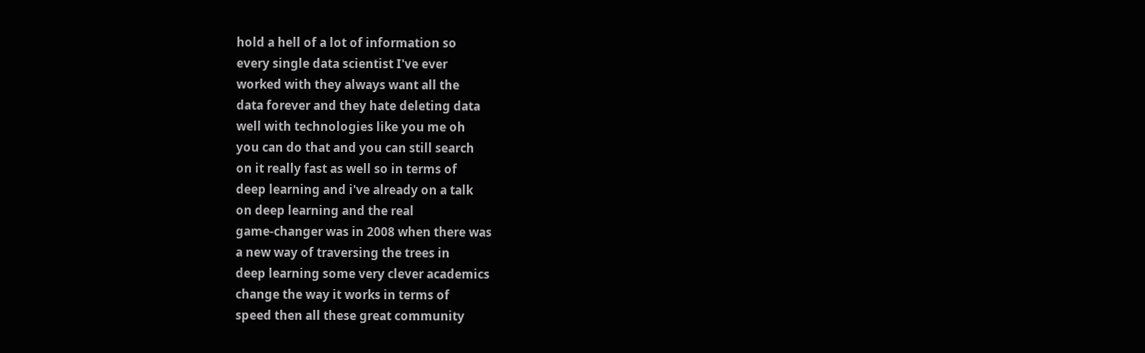hold a hell of a lot of information so
every single data scientist I've ever
worked with they always want all the
data forever and they hate deleting data
well with technologies like you me oh
you can do that and you can still search
on it really fast as well so in terms of
deep learning and i've already on a talk
on deep learning and the real
game-changer was in 2008 when there was
a new way of traversing the trees in
deep learning some very clever academics
change the way it works in terms of
speed then all these great community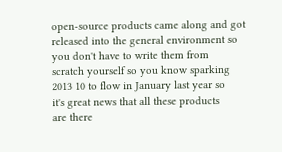open-source products came along and got
released into the general environment so
you don't have to write them from
scratch yourself so you know sparking
2013 10 to flow in January last year so
it's great news that all these products
are there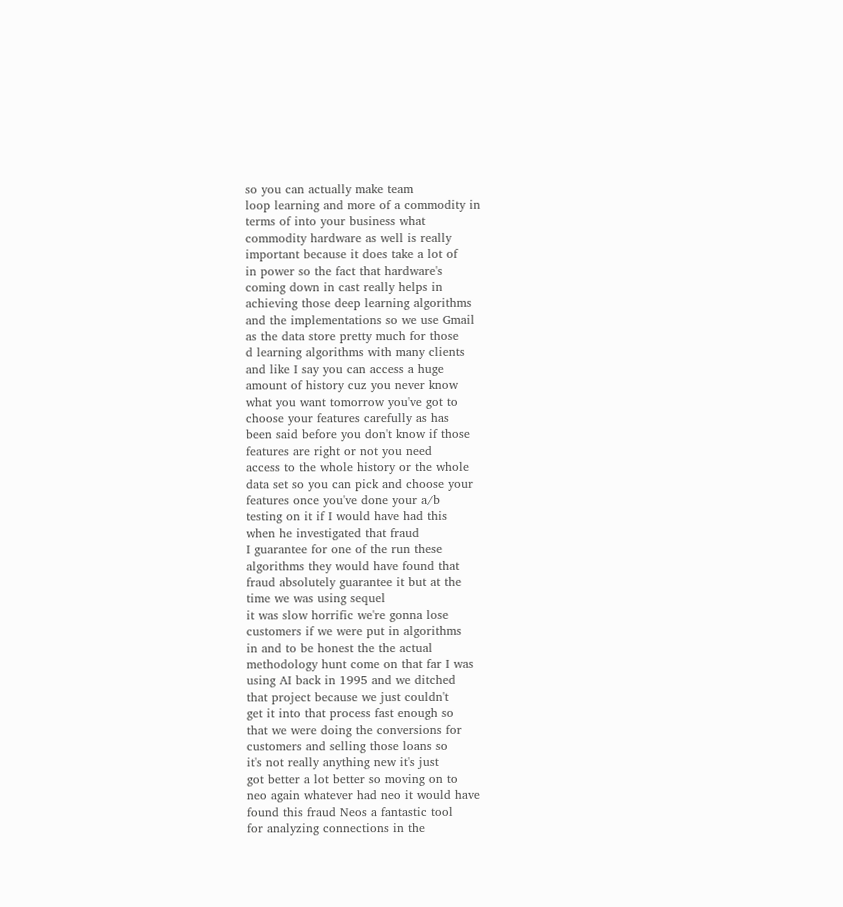so you can actually make team
loop learning and more of a commodity in
terms of into your business what
commodity hardware as well is really
important because it does take a lot of
in power so the fact that hardware's
coming down in cast really helps in
achieving those deep learning algorithms
and the implementations so we use Gmail
as the data store pretty much for those
d learning algorithms with many clients
and like I say you can access a huge
amount of history cuz you never know
what you want tomorrow you've got to
choose your features carefully as has
been said before you don't know if those
features are right or not you need
access to the whole history or the whole
data set so you can pick and choose your
features once you've done your a/b
testing on it if I would have had this
when he investigated that fraud
I guarantee for one of the run these
algorithms they would have found that
fraud absolutely guarantee it but at the
time we was using sequel
it was slow horrific we're gonna lose
customers if we were put in algorithms
in and to be honest the the actual
methodology hunt come on that far I was
using AI back in 1995 and we ditched
that project because we just couldn't
get it into that process fast enough so
that we were doing the conversions for
customers and selling those loans so
it's not really anything new it's just
got better a lot better so moving on to
neo again whatever had neo it would have
found this fraud Neos a fantastic tool
for analyzing connections in the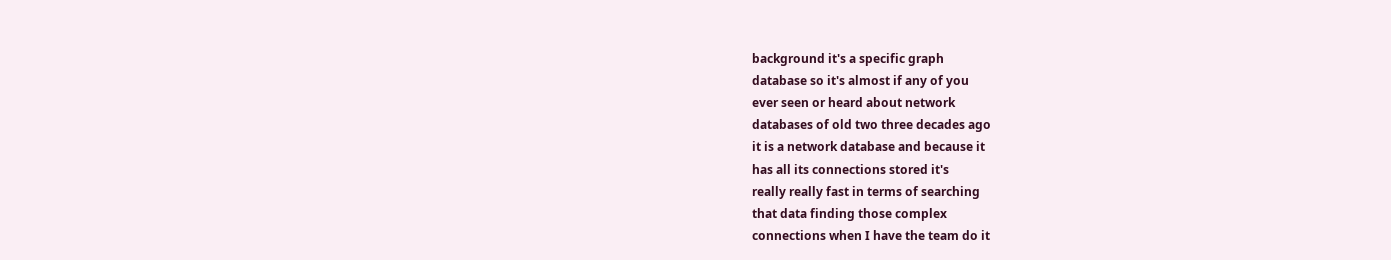background it's a specific graph
database so it's almost if any of you
ever seen or heard about network
databases of old two three decades ago
it is a network database and because it
has all its connections stored it's
really really fast in terms of searching
that data finding those complex
connections when I have the team do it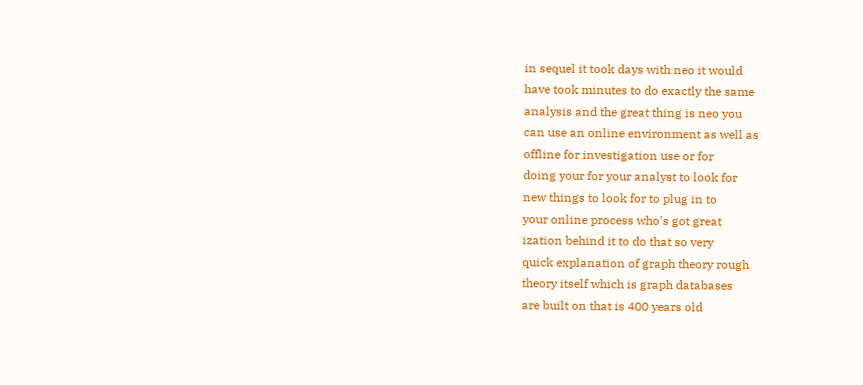in sequel it took days with neo it would
have took minutes to do exactly the same
analysis and the great thing is neo you
can use an online environment as well as
offline for investigation use or for
doing your for your analyst to look for
new things to look for to plug in to
your online process who's got great
ization behind it to do that so very
quick explanation of graph theory rough
theory itself which is graph databases
are built on that is 400 years old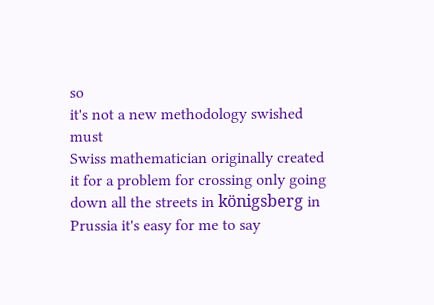so
it's not a new methodology swished must
Swiss mathematician originally created
it for a problem for crossing only going
down all the streets in königsberg in
Prussia it's easy for me to say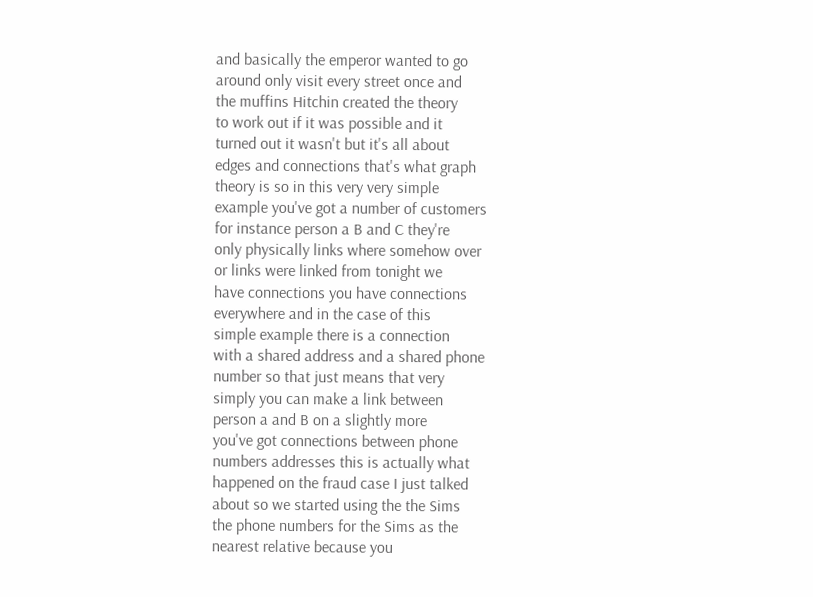and basically the emperor wanted to go
around only visit every street once and
the muffins Hitchin created the theory
to work out if it was possible and it
turned out it wasn't but it's all about
edges and connections that's what graph
theory is so in this very very simple
example you've got a number of customers
for instance person a B and C they're
only physically links where somehow over
or links were linked from tonight we
have connections you have connections
everywhere and in the case of this
simple example there is a connection
with a shared address and a shared phone
number so that just means that very
simply you can make a link between
person a and B on a slightly more
you've got connections between phone
numbers addresses this is actually what
happened on the fraud case I just talked
about so we started using the the Sims
the phone numbers for the Sims as the
nearest relative because you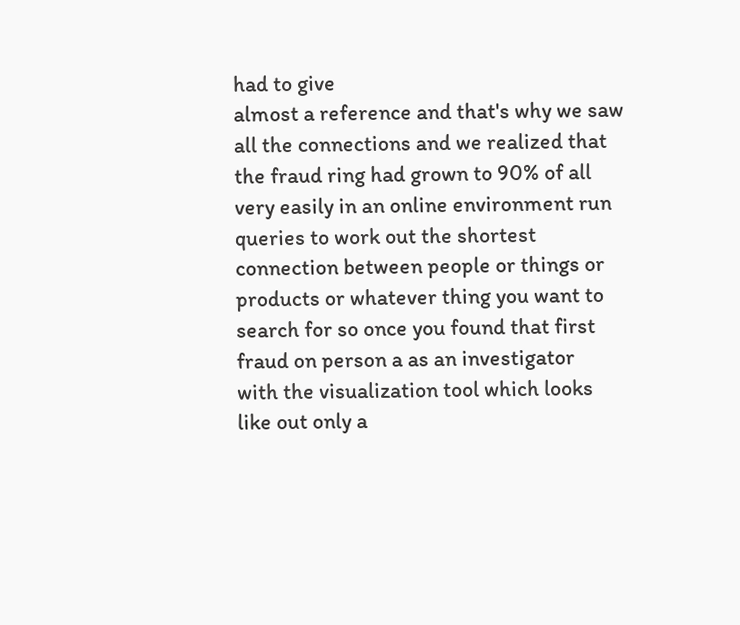had to give
almost a reference and that's why we saw
all the connections and we realized that
the fraud ring had grown to 90% of all
very easily in an online environment run
queries to work out the shortest
connection between people or things or
products or whatever thing you want to
search for so once you found that first
fraud on person a as an investigator
with the visualization tool which looks
like out only a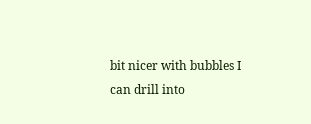bit nicer with bubbles I
can drill into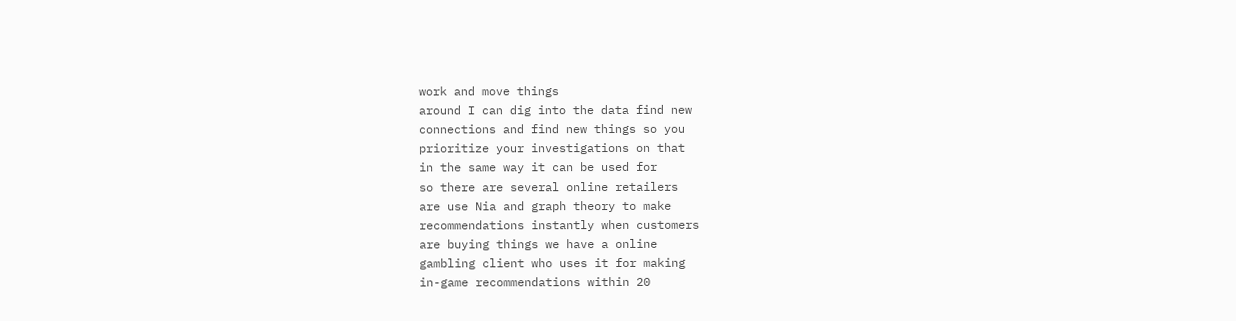work and move things
around I can dig into the data find new
connections and find new things so you
prioritize your investigations on that
in the same way it can be used for
so there are several online retailers
are use Nia and graph theory to make
recommendations instantly when customers
are buying things we have a online
gambling client who uses it for making
in-game recommendations within 20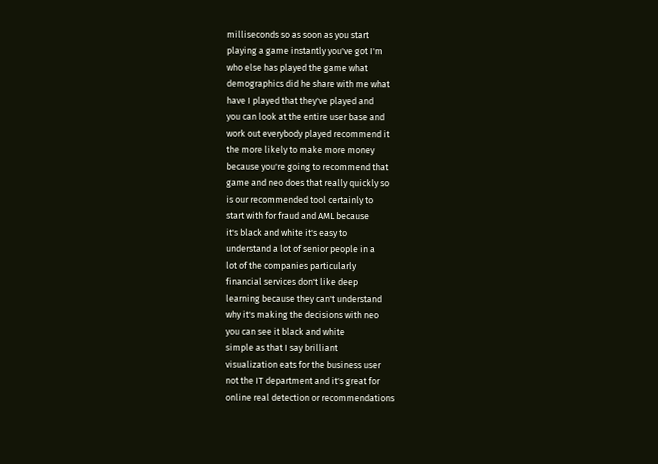milliseconds so as soon as you start
playing a game instantly you've got I'm
who else has played the game what
demographics did he share with me what
have I played that they've played and
you can look at the entire user base and
work out everybody played recommend it
the more likely to make more money
because you're going to recommend that
game and neo does that really quickly so
is our recommended tool certainly to
start with for fraud and AML because
it's black and white it's easy to
understand a lot of senior people in a
lot of the companies particularly
financial services don't like deep
learning because they can't understand
why it's making the decisions with neo
you can see it black and white
simple as that I say brilliant
visualization eats for the business user
not the IT department and it's great for
online real detection or recommendations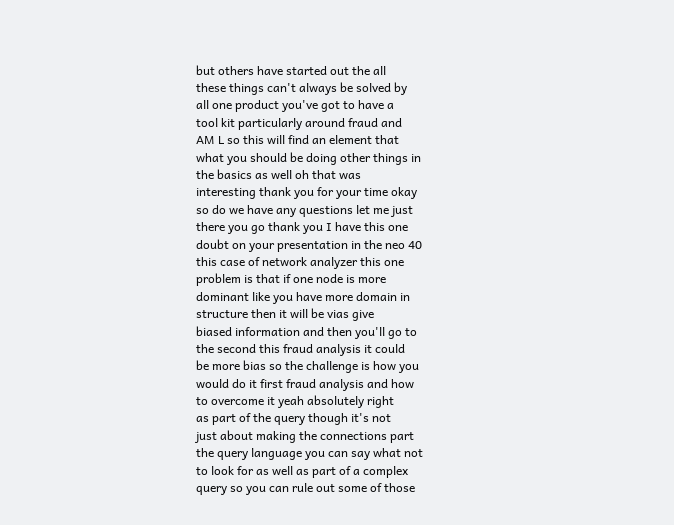but others have started out the all
these things can't always be solved by
all one product you've got to have a
tool kit particularly around fraud and
AM L so this will find an element that
what you should be doing other things in
the basics as well oh that was
interesting thank you for your time okay
so do we have any questions let me just
there you go thank you I have this one
doubt on your presentation in the neo 40
this case of network analyzer this one
problem is that if one node is more
dominant like you have more domain in
structure then it will be vias give
biased information and then you'll go to
the second this fraud analysis it could
be more bias so the challenge is how you
would do it first fraud analysis and how
to overcome it yeah absolutely right
as part of the query though it's not
just about making the connections part
the query language you can say what not
to look for as well as part of a complex
query so you can rule out some of those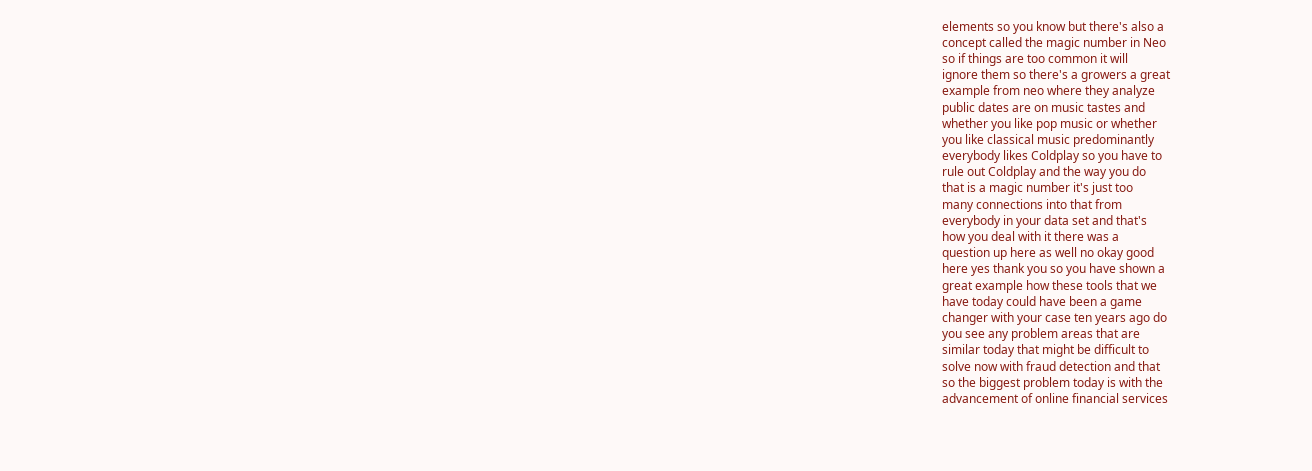elements so you know but there's also a
concept called the magic number in Neo
so if things are too common it will
ignore them so there's a growers a great
example from neo where they analyze
public dates are on music tastes and
whether you like pop music or whether
you like classical music predominantly
everybody likes Coldplay so you have to
rule out Coldplay and the way you do
that is a magic number it's just too
many connections into that from
everybody in your data set and that's
how you deal with it there was a
question up here as well no okay good
here yes thank you so you have shown a
great example how these tools that we
have today could have been a game
changer with your case ten years ago do
you see any problem areas that are
similar today that might be difficult to
solve now with fraud detection and that
so the biggest problem today is with the
advancement of online financial services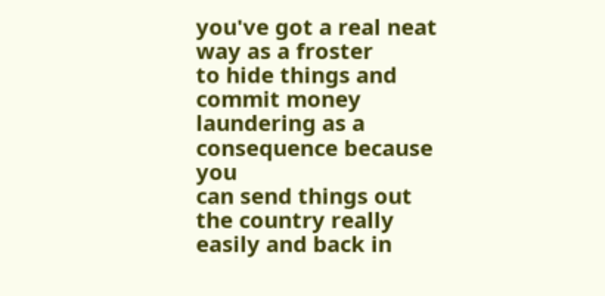you've got a real neat way as a froster
to hide things and commit money
laundering as a consequence because you
can send things out the country really
easily and back in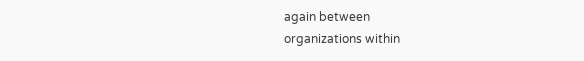again between
organizations within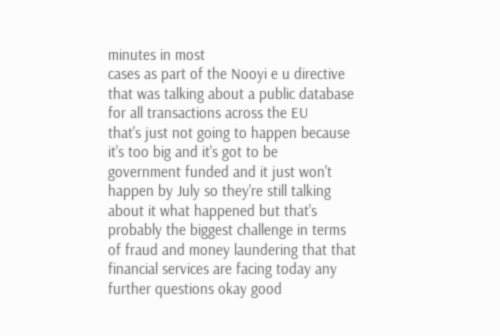minutes in most
cases as part of the Nooyi e u directive
that was talking about a public database
for all transactions across the EU
that's just not going to happen because
it's too big and it's got to be
government funded and it just won't
happen by July so they're still talking
about it what happened but that's
probably the biggest challenge in terms
of fraud and money laundering that that
financial services are facing today any
further questions okay good